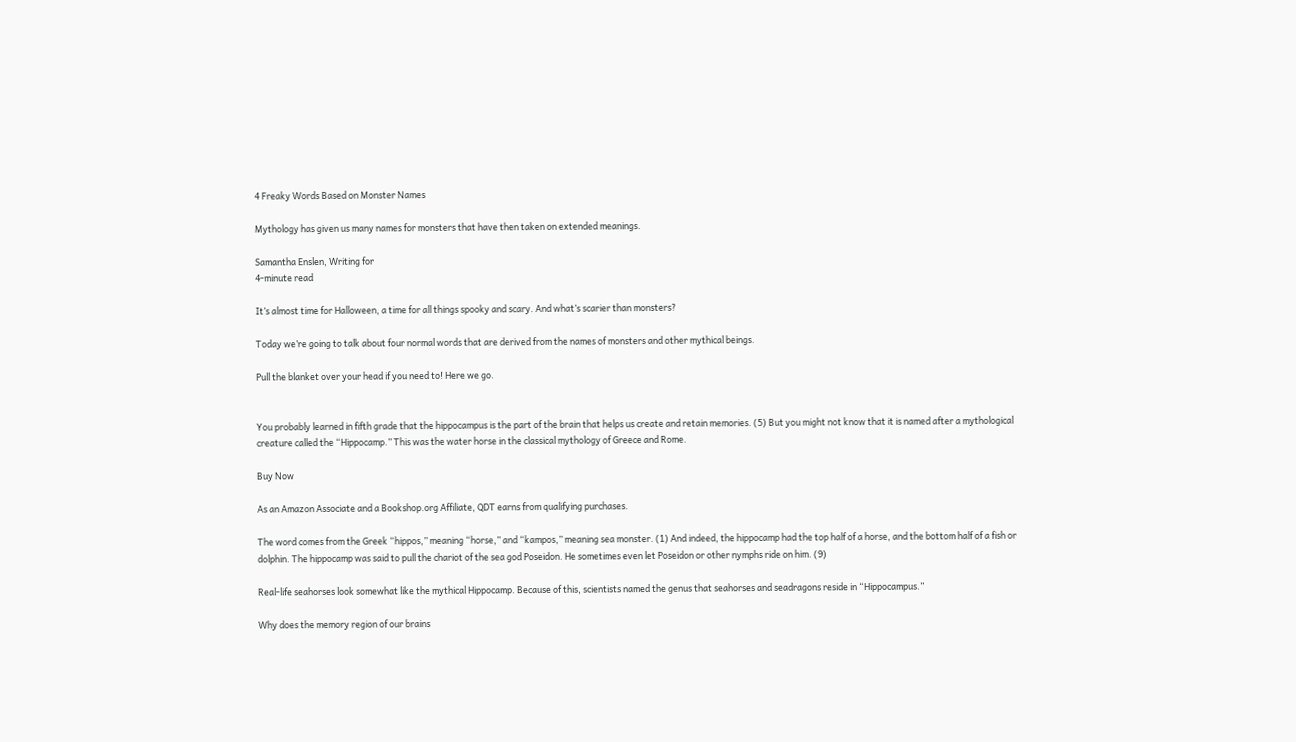4 Freaky Words Based on Monster Names

Mythology has given us many names for monsters that have then taken on extended meanings.

Samantha Enslen, Writing for
4-minute read

It’s almost time for Halloween, a time for all things spooky and scary. And what’s scarier than monsters?

Today we’re going to talk about four normal words that are derived from the names of monsters and other mythical beings.

Pull the blanket over your head if you need to! Here we go.


You probably learned in fifth grade that the hippocampus is the part of the brain that helps us create and retain memories. (5) But you might not know that it is named after a mythological creature called the “Hippocamp.” This was the water horse in the classical mythology of Greece and Rome.

Buy Now

As an Amazon Associate and a Bookshop.org Affiliate, QDT earns from qualifying purchases.

The word comes from the Greek “hippos,” meaning “horse,” and “kampos,” meaning sea monster. (1) And indeed, the hippocamp had the top half of a horse, and the bottom half of a fish or dolphin. The hippocamp was said to pull the chariot of the sea god Poseidon. He sometimes even let Poseidon or other nymphs ride on him. (9)

Real-life seahorses look somewhat like the mythical Hippocamp. Because of this, scientists named the genus that seahorses and seadragons reside in “Hippocampus.”

Why does the memory region of our brains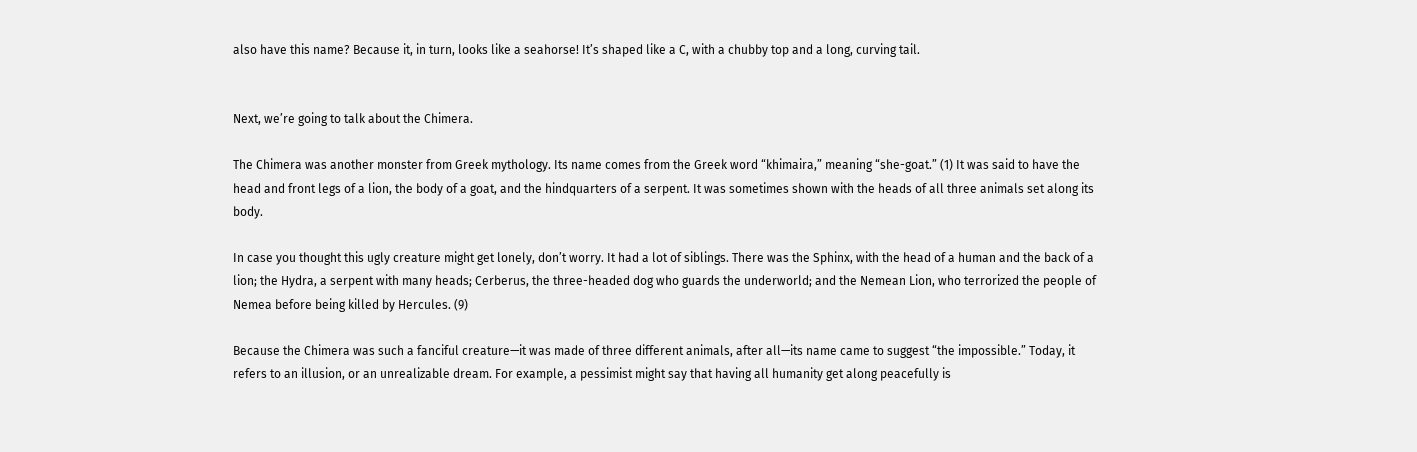also have this name? Because it, in turn, looks like a seahorse! It’s shaped like a C, with a chubby top and a long, curving tail.


Next, we’re going to talk about the Chimera.

The Chimera was another monster from Greek mythology. Its name comes from the Greek word “khimaira,” meaning “she-goat.” (1) It was said to have the head and front legs of a lion, the body of a goat, and the hindquarters of a serpent. It was sometimes shown with the heads of all three animals set along its body.

In case you thought this ugly creature might get lonely, don’t worry. It had a lot of siblings. There was the Sphinx, with the head of a human and the back of a lion; the Hydra, a serpent with many heads; Cerberus, the three-headed dog who guards the underworld; and the Nemean Lion, who terrorized the people of Nemea before being killed by Hercules. (9)

Because the Chimera was such a fanciful creature—it was made of three different animals, after all—its name came to suggest “the impossible.” Today, it refers to an illusion, or an unrealizable dream. For example, a pessimist might say that having all humanity get along peacefully is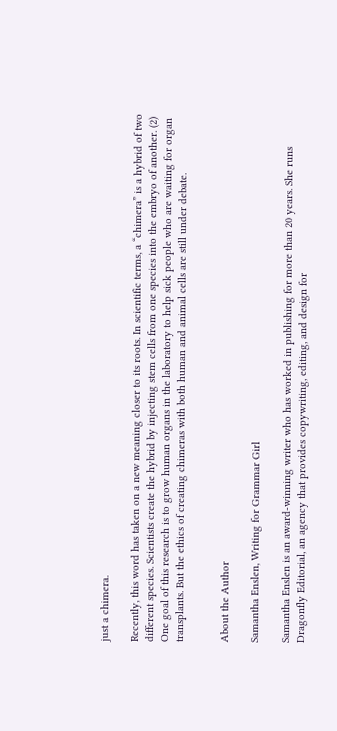just a chimera.

Recently, this word has taken on a new meaning closer to its roots. In scientific terms, a “chimera” is a hybrid of two different species. Scientists create the hybrid by injecting stem cells from one species into the embryo of another. (2) One goal of this research is to grow human organs in the laboratory to help sick people who are waiting for organ transplants. But the ethics of creating chimeras with both human and animal cells are still under debate.


About the Author

Samantha Enslen, Writing for Grammar Girl

Samantha Enslen is an award-winning writer who has worked in publishing for more than 20 years. She runs Dragonfly Editorial, an agency that provides copywriting, editing, and design for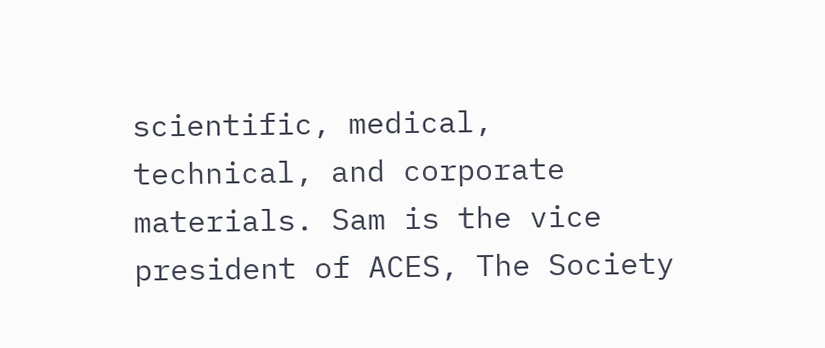scientific, medical, technical, and corporate materials. Sam is the vice president of ACES, The Society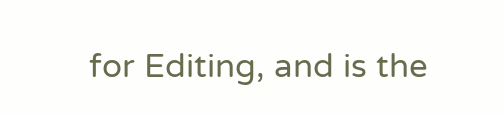for Editing, and is the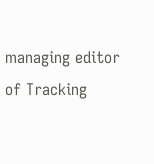managing editor of Tracking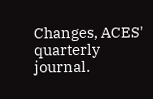Changes, ACES' quarterly journal.